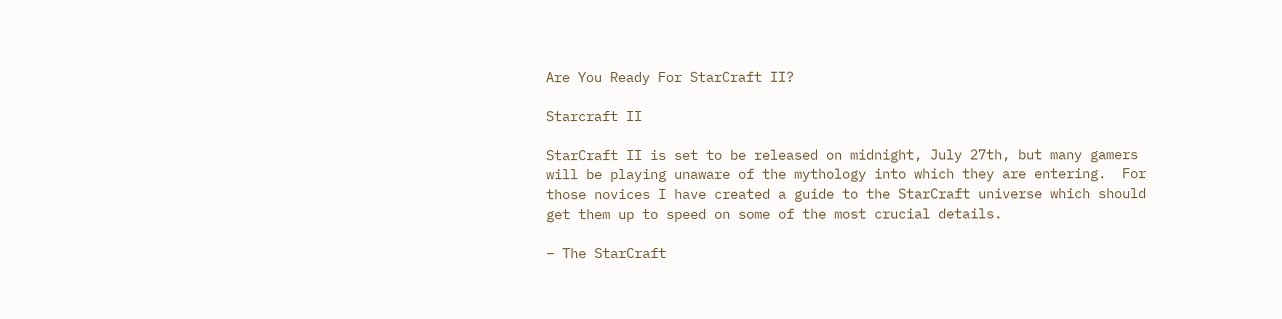Are You Ready For StarCraft II?

Starcraft II

StarCraft II is set to be released on midnight, July 27th, but many gamers will be playing unaware of the mythology into which they are entering.  For those novices I have created a guide to the StarCraft universe which should get them up to speed on some of the most crucial details.

– The StarCraft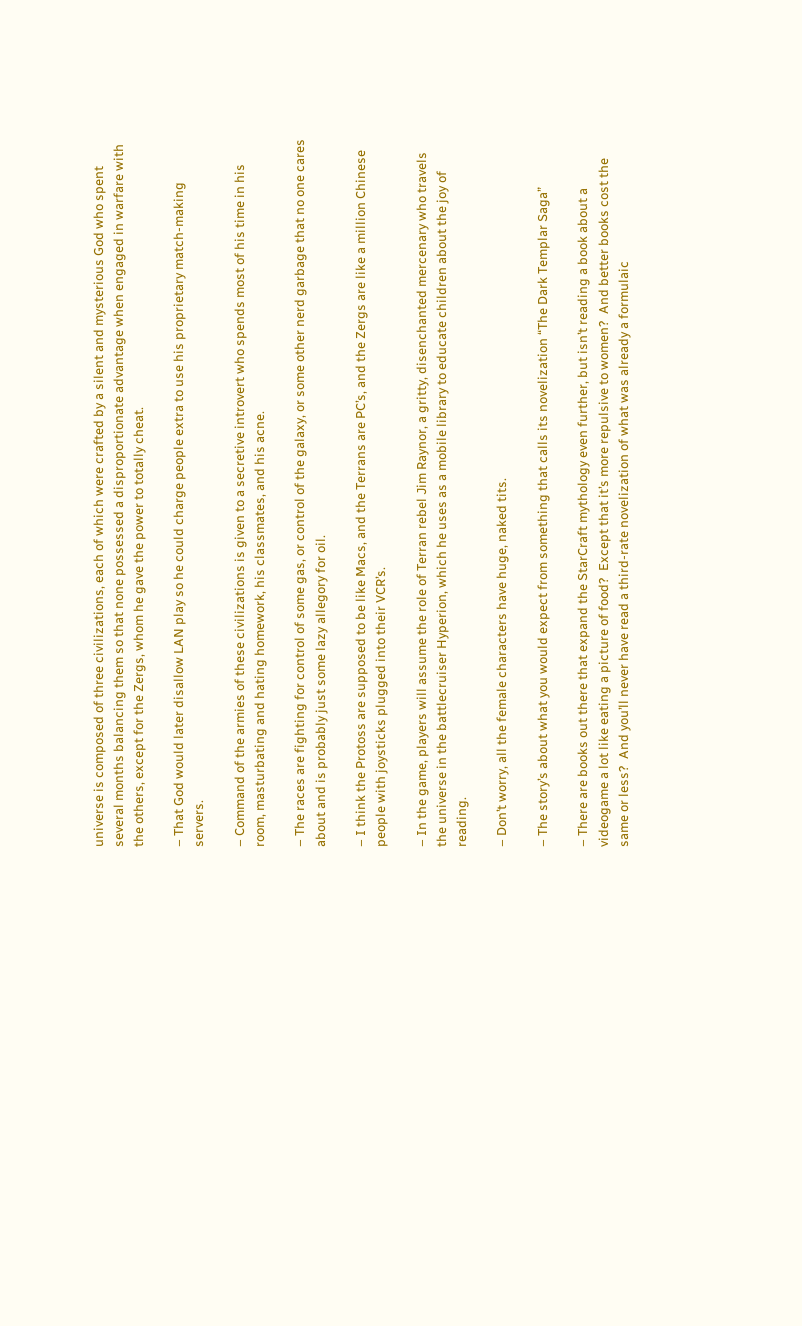universe is composed of three civilizations, each of which were crafted by a silent and mysterious God who spent several months balancing them so that none possessed a disproportionate advantage when engaged in warfare with the others, except for the Zergs, whom he gave the power to totally cheat.

– That God would later disallow LAN play so he could charge people extra to use his proprietary match-making servers.

– Command of the armies of these civilizations is given to a secretive introvert who spends most of his time in his room, masturbating and hating homework, his classmates, and his acne.

– The races are fighting for control of some gas, or control of the galaxy, or some other nerd garbage that no one cares about and is probably just some lazy allegory for oil.

– I think the Protoss are supposed to be like Macs, and the Terrans are PC’s, and the Zergs are like a million Chinese people with joysticks plugged into their VCR’s.

– In the game, players will assume the role of Terran rebel Jim Raynor, a gritty, disenchanted mercenary who travels the universe in the battlecruiser Hyperion, which he uses as a mobile library to educate children about the joy of reading.

– Don’t worry, all the female characters have huge, naked tits.

– The story’s about what you would expect from something that calls its novelization “The Dark Templar Saga”

– There are books out there that expand the StarCraft mythology even further, but isn’t reading a book about a videogame a lot like eating a picture of food?  Except that it’s more repulsive to women?  And better books cost the same or less?  And you’ll never have read a third-rate novelization of what was already a formulaic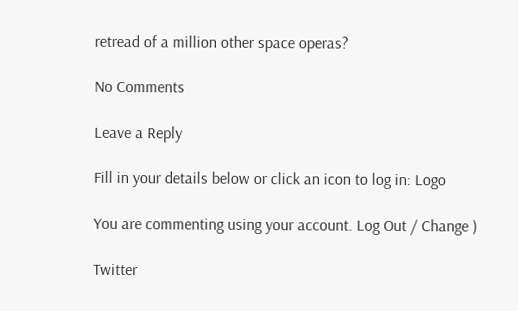retread of a million other space operas?

No Comments

Leave a Reply

Fill in your details below or click an icon to log in: Logo

You are commenting using your account. Log Out / Change )

Twitter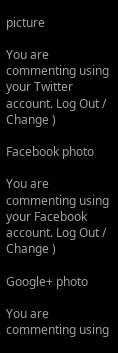picture

You are commenting using your Twitter account. Log Out / Change )

Facebook photo

You are commenting using your Facebook account. Log Out / Change )

Google+ photo

You are commenting using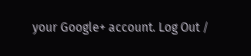your Google+ account. Log Out /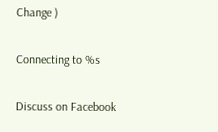Change )

Connecting to %s

Discuss on Facebook